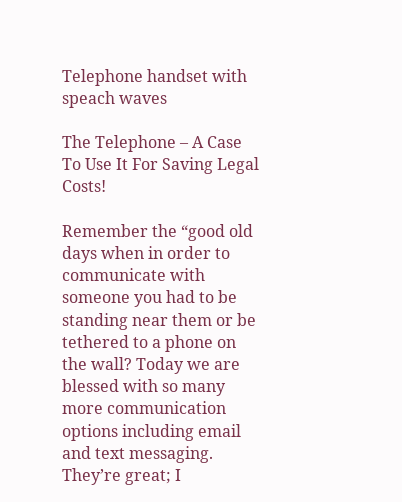Telephone handset with speach waves

The Telephone – A Case To Use It For Saving Legal Costs!

Remember the “good old days when in order to communicate with someone you had to be standing near them or be tethered to a phone on the wall? Today we are blessed with so many more communication options including email and text messaging. They’re great; I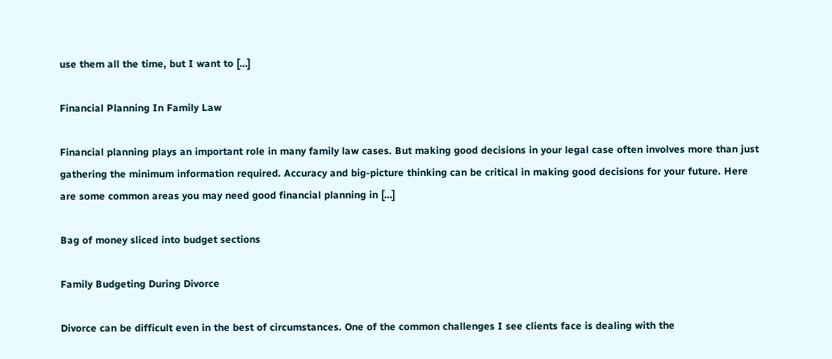use them all the time, but I want to […]

Financial Planning In Family Law

Financial planning plays an important role in many family law cases. But making good decisions in your legal case often involves more than just gathering the minimum information required. Accuracy and big-picture thinking can be critical in making good decisions for your future. Here are some common areas you may need good financial planning in […]

Bag of money sliced into budget sections

Family Budgeting During Divorce

Divorce can be difficult even in the best of circumstances. One of the common challenges I see clients face is dealing with the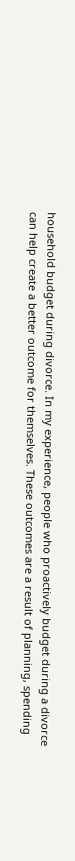household budget during divorce. In my experience, people who proactively budget during a divorce can help create a better outcome for themselves. These outcomes are a result of planning, spending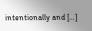intentionally and […]